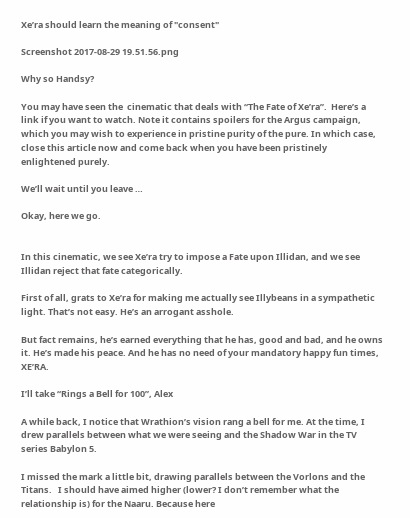Xe’ra should learn the meaning of "consent"

Screenshot 2017-08-29 19.51.56.png

Why so Handsy?

You may have seen the  cinematic that deals with “The Fate of Xe’ra”.  Here’s a link if you want to watch. Note it contains spoilers for the Argus campaign, which you may wish to experience in pristine purity of the pure. In which case, close this article now and come back when you have been pristinely enlightened purely.

We’ll wait until you leave …

Okay, here we go.


In this cinematic, we see Xe’ra try to impose a Fate upon Illidan, and we see Illidan reject that fate categorically.

First of all, grats to Xe’ra for making me actually see Illybeans in a sympathetic light. That’s not easy. He’s an arrogant asshole.

But fact remains, he’s earned everything that he has, good and bad, and he owns it. He’s made his peace. And he has no need of your mandatory happy fun times, XE’RA.

I’ll take “Rings a Bell for 100”, Alex

A while back, I notice that Wrathion’s vision rang a bell for me. At the time, I drew parallels between what we were seeing and the Shadow War in the TV series Babylon 5.

I missed the mark a little bit, drawing parallels between the Vorlons and the Titans.   I should have aimed higher (lower? I don’t remember what the relationship is) for the Naaru. Because here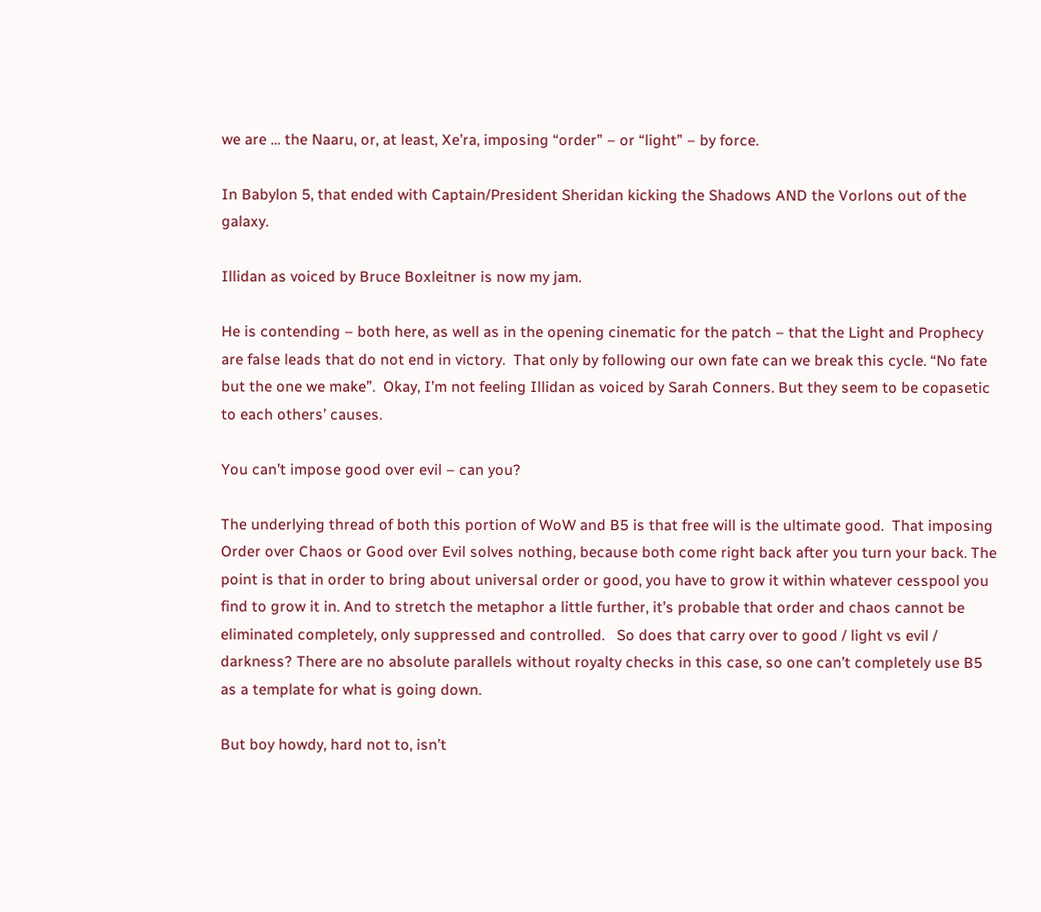we are … the Naaru, or, at least, Xe’ra, imposing “order” – or “light” – by force.

In Babylon 5, that ended with Captain/President Sheridan kicking the Shadows AND the Vorlons out of the galaxy.

Illidan as voiced by Bruce Boxleitner is now my jam.

He is contending – both here, as well as in the opening cinematic for the patch – that the Light and Prophecy are false leads that do not end in victory.  That only by following our own fate can we break this cycle. “No fate but the one we make”.  Okay, I’m not feeling Illidan as voiced by Sarah Conners. But they seem to be copasetic to each others’ causes.

You can’t impose good over evil – can you?

The underlying thread of both this portion of WoW and B5 is that free will is the ultimate good.  That imposing Order over Chaos or Good over Evil solves nothing, because both come right back after you turn your back. The point is that in order to bring about universal order or good, you have to grow it within whatever cesspool you find to grow it in. And to stretch the metaphor a little further, it’s probable that order and chaos cannot be eliminated completely, only suppressed and controlled.   So does that carry over to good / light vs evil / darkness? There are no absolute parallels without royalty checks in this case, so one can’t completely use B5 as a template for what is going down.

But boy howdy, hard not to, isn’t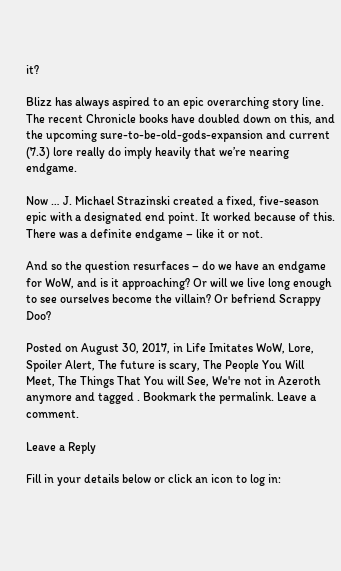it?

Blizz has always aspired to an epic overarching story line. The recent Chronicle books have doubled down on this, and the upcoming sure-to-be-old-gods-expansion and current (7.3) lore really do imply heavily that we’re nearing endgame.

Now … J. Michael Strazinski created a fixed, five-season epic with a designated end point. It worked because of this. There was a definite endgame – like it or not.

And so the question resurfaces – do we have an endgame for WoW, and is it approaching? Or will we live long enough to see ourselves become the villain? Or befriend Scrappy Doo?

Posted on August 30, 2017, in Life Imitates WoW, Lore, Spoiler Alert, The future is scary, The People You Will Meet, The Things That You will See, We're not in Azeroth anymore and tagged . Bookmark the permalink. Leave a comment.

Leave a Reply

Fill in your details below or click an icon to log in: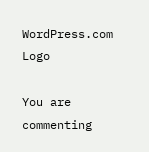WordPress.com Logo

You are commenting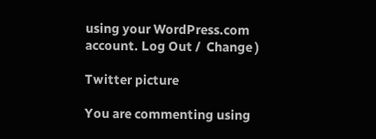using your WordPress.com account. Log Out /  Change )

Twitter picture

You are commenting using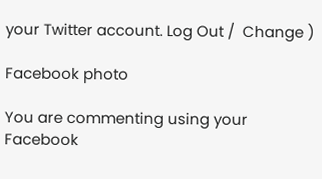your Twitter account. Log Out /  Change )

Facebook photo

You are commenting using your Facebook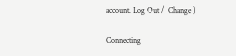account. Log Out /  Change )

Connecting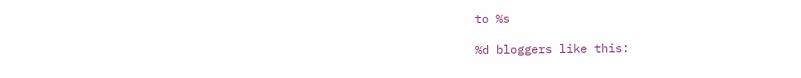to %s

%d bloggers like this: